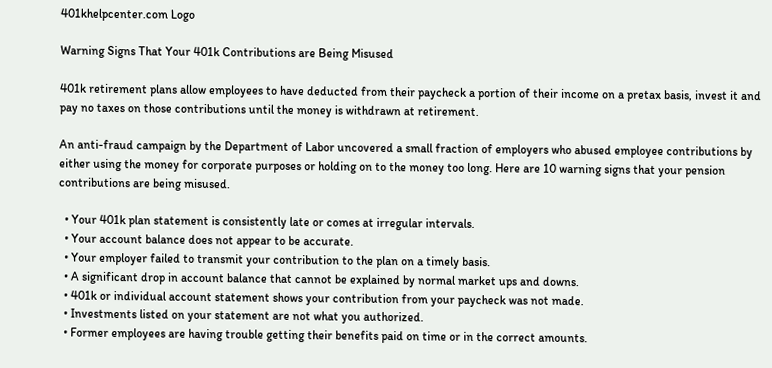401khelpcenter.com Logo

Warning Signs That Your 401k Contributions are Being Misused

401k retirement plans allow employees to have deducted from their paycheck a portion of their income on a pretax basis, invest it and pay no taxes on those contributions until the money is withdrawn at retirement.

An anti-fraud campaign by the Department of Labor uncovered a small fraction of employers who abused employee contributions by either using the money for corporate purposes or holding on to the money too long. Here are 10 warning signs that your pension contributions are being misused.

  • Your 401k plan statement is consistently late or comes at irregular intervals.
  • Your account balance does not appear to be accurate.
  • Your employer failed to transmit your contribution to the plan on a timely basis.
  • A significant drop in account balance that cannot be explained by normal market ups and downs.
  • 401k or individual account statement shows your contribution from your paycheck was not made.
  • Investments listed on your statement are not what you authorized.
  • Former employees are having trouble getting their benefits paid on time or in the correct amounts.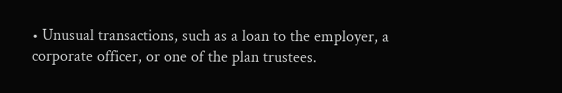• Unusual transactions, such as a loan to the employer, a corporate officer, or one of the plan trustees.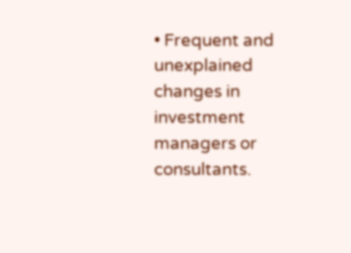• Frequent and unexplained changes in investment managers or consultants.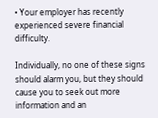• Your employer has recently experienced severe financial difficulty.

Individually, no one of these signs should alarm you, but they should cause you to seek out more information and an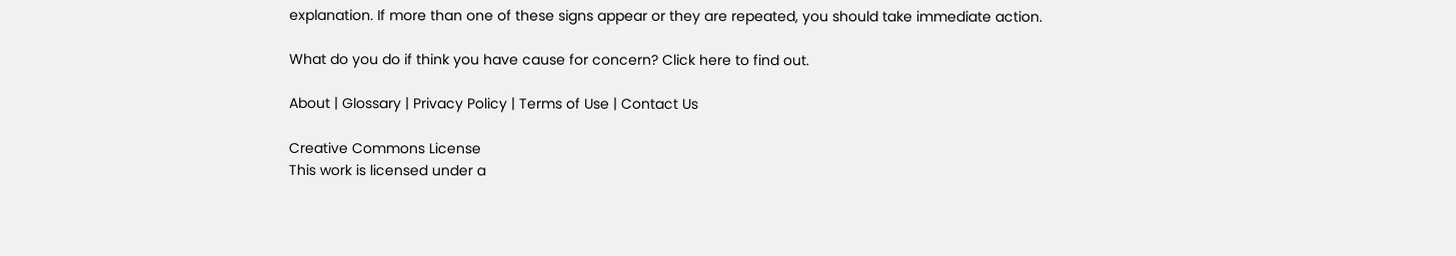explanation. If more than one of these signs appear or they are repeated, you should take immediate action.

What do you do if think you have cause for concern? Click here to find out.

About | Glossary | Privacy Policy | Terms of Use | Contact Us

Creative Commons License
This work is licensed under a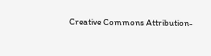Creative Commons Attribution-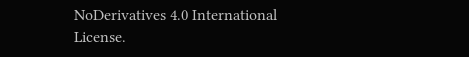NoDerivatives 4.0 International License.